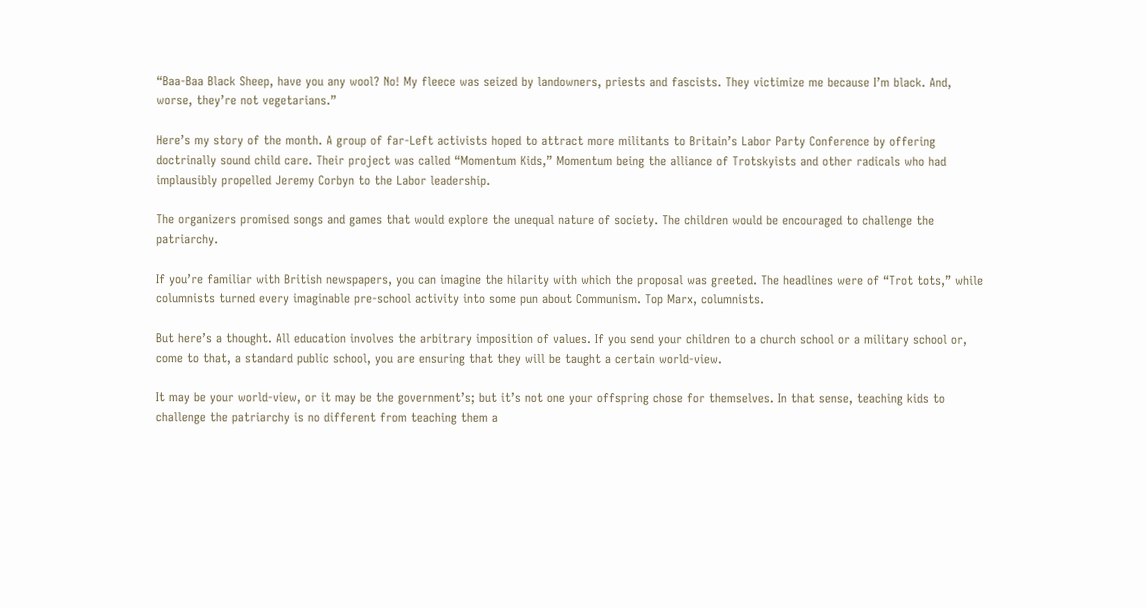“Baa-Baa Black Sheep, have you any wool? No! My fleece was seized by landowners, priests and fascists. They victimize me because I’m black. And, worse, they’re not vegetarians.”

Here’s my story of the month. A group of far-Left activists hoped to attract more militants to Britain’s Labor Party Conference by offering doctrinally sound child care. Their project was called “Momentum Kids,” Momentum being the alliance of Trotskyists and other radicals who had implausibly propelled Jeremy Corbyn to the Labor leadership.

The organizers promised songs and games that would explore the unequal nature of society. The children would be encouraged to challenge the patriarchy.

If you’re familiar with British newspapers, you can imagine the hilarity with which the proposal was greeted. The headlines were of “Trot tots,” while columnists turned every imaginable pre-school activity into some pun about Communism. Top Marx, columnists.

But here’s a thought. All education involves the arbitrary imposition of values. If you send your children to a church school or a military school or, come to that, a standard public school, you are ensuring that they will be taught a certain world-view.

It may be your world-view, or it may be the government’s; but it’s not one your offspring chose for themselves. In that sense, teaching kids to challenge the patriarchy is no different from teaching them a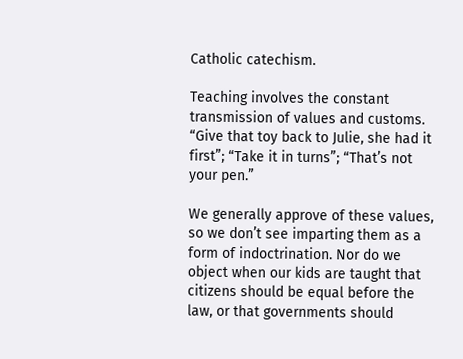Catholic catechism.

Teaching involves the constant transmission of values and customs. “Give that toy back to Julie, she had it first”; “Take it in turns”; “That’s not your pen.”

We generally approve of these values, so we don’t see imparting them as a form of indoctrination. Nor do we object when our kids are taught that citizens should be equal before the law, or that governments should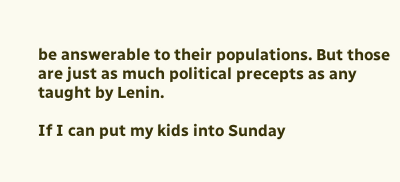be answerable to their populations. But those are just as much political precepts as any taught by Lenin.

If I can put my kids into Sunday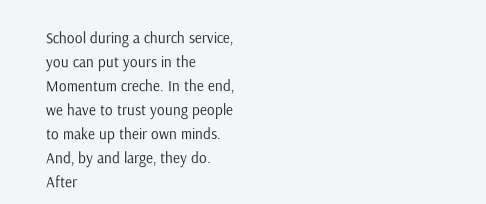School during a church service, you can put yours in the Momentum creche. In the end, we have to trust young people to make up their own minds. And, by and large, they do. After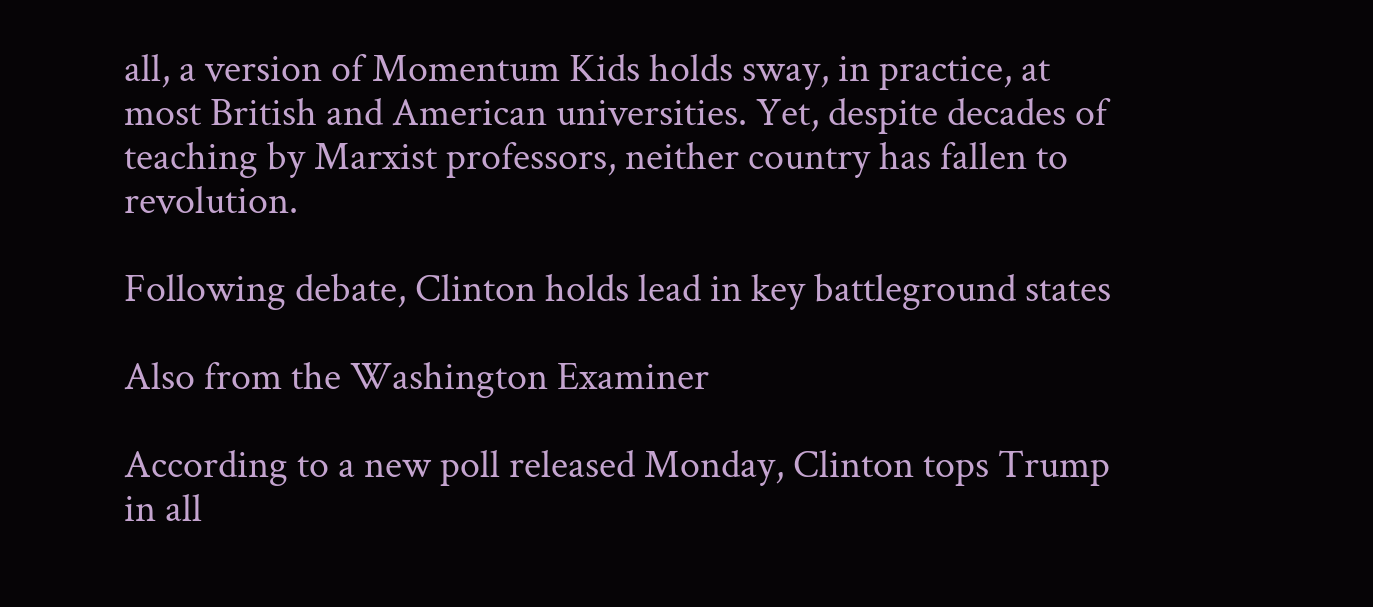all, a version of Momentum Kids holds sway, in practice, at most British and American universities. Yet, despite decades of teaching by Marxist professors, neither country has fallen to revolution.

Following debate, Clinton holds lead in key battleground states

Also from the Washington Examiner

According to a new poll released Monday, Clinton tops Trump in all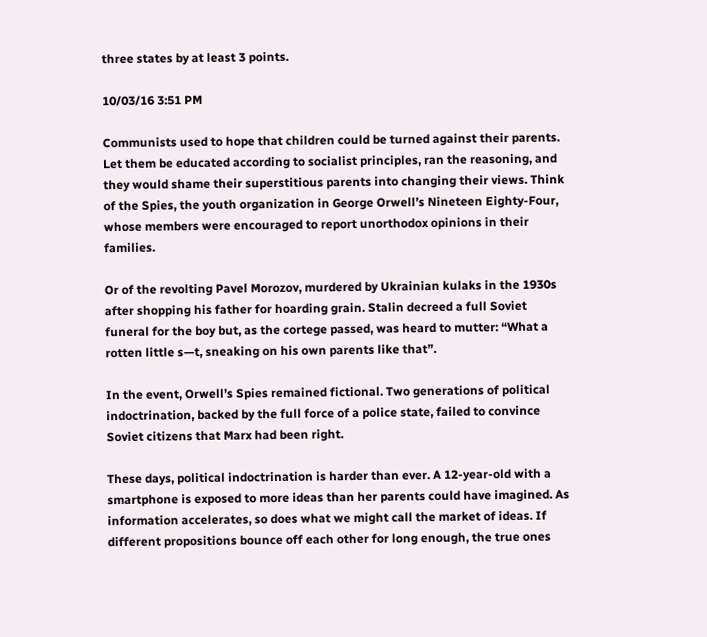three states by at least 3 points.

10/03/16 3:51 PM

Communists used to hope that children could be turned against their parents. Let them be educated according to socialist principles, ran the reasoning, and they would shame their superstitious parents into changing their views. Think of the Spies, the youth organization in George Orwell’s Nineteen Eighty-Four, whose members were encouraged to report unorthodox opinions in their families.

Or of the revolting Pavel Morozov, murdered by Ukrainian kulaks in the 1930s after shopping his father for hoarding grain. Stalin decreed a full Soviet funeral for the boy but, as the cortege passed, was heard to mutter: “What a rotten little s—t, sneaking on his own parents like that”.

In the event, Orwell’s Spies remained fictional. Two generations of political indoctrination, backed by the full force of a police state, failed to convince Soviet citizens that Marx had been right.

These days, political indoctrination is harder than ever. A 12-year-old with a smartphone is exposed to more ideas than her parents could have imagined. As information accelerates, so does what we might call the market of ideas. If different propositions bounce off each other for long enough, the true ones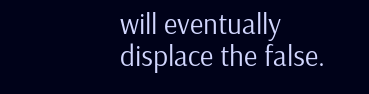will eventually displace the false.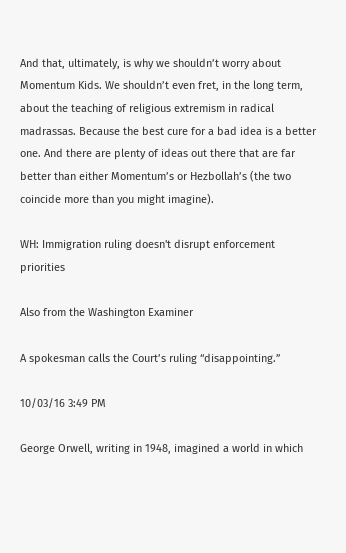And that, ultimately, is why we shouldn’t worry about Momentum Kids. We shouldn’t even fret, in the long term, about the teaching of religious extremism in radical madrassas. Because the best cure for a bad idea is a better one. And there are plenty of ideas out there that are far better than either Momentum’s or Hezbollah’s (the two coincide more than you might imagine).

WH: Immigration ruling doesn't disrupt enforcement priorities

Also from the Washington Examiner

A spokesman calls the Court’s ruling “disappointing.”

10/03/16 3:49 PM

George Orwell, writing in 1948, imagined a world in which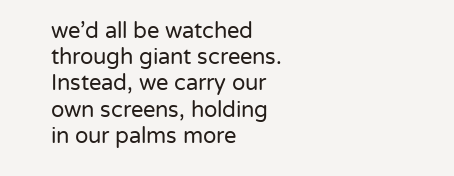we’d all be watched through giant screens. Instead, we carry our own screens, holding in our palms more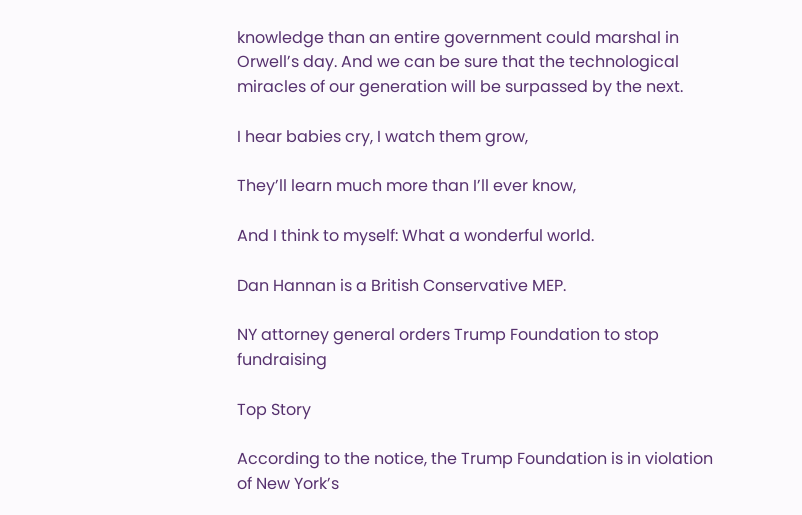knowledge than an entire government could marshal in Orwell’s day. And we can be sure that the technological miracles of our generation will be surpassed by the next.

I hear babies cry, I watch them grow,

They’ll learn much more than I’ll ever know,

And I think to myself: What a wonderful world.

Dan Hannan is a British Conservative MEP.

NY attorney general orders Trump Foundation to stop fundraising

Top Story

According to the notice, the Trump Foundation is in violation of New York’s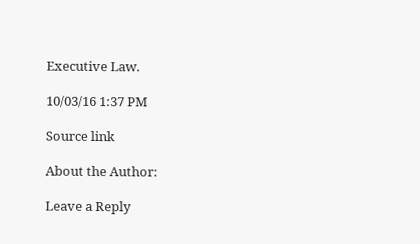Executive Law.

10/03/16 1:37 PM

Source link

About the Author:

Leave a Reply